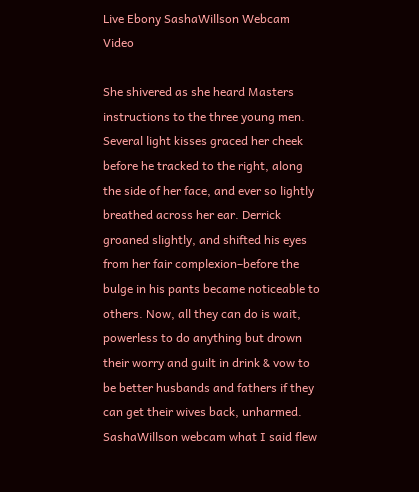Live Ebony SashaWillson Webcam Video

She shivered as she heard Masters instructions to the three young men. Several light kisses graced her cheek before he tracked to the right, along the side of her face, and ever so lightly breathed across her ear. Derrick groaned slightly, and shifted his eyes from her fair complexion–before the bulge in his pants became noticeable to others. Now, all they can do is wait, powerless to do anything but drown their worry and guilt in drink & vow to be better husbands and fathers if they can get their wives back, unharmed. SashaWillson webcam what I said flew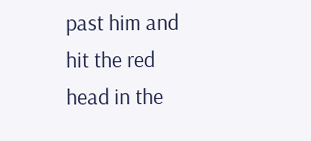past him and hit the red head in the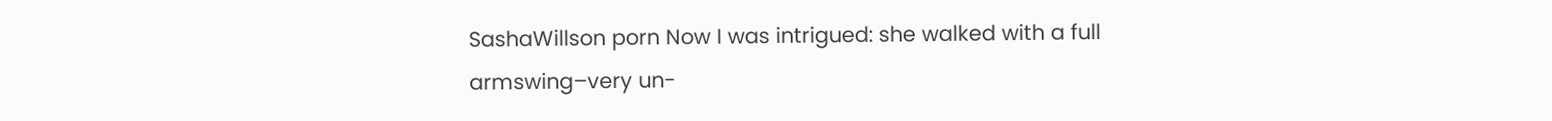SashaWillson porn Now I was intrigued: she walked with a full armswing–very un-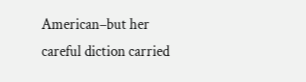American–but her careful diction carried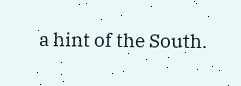a hint of the South.